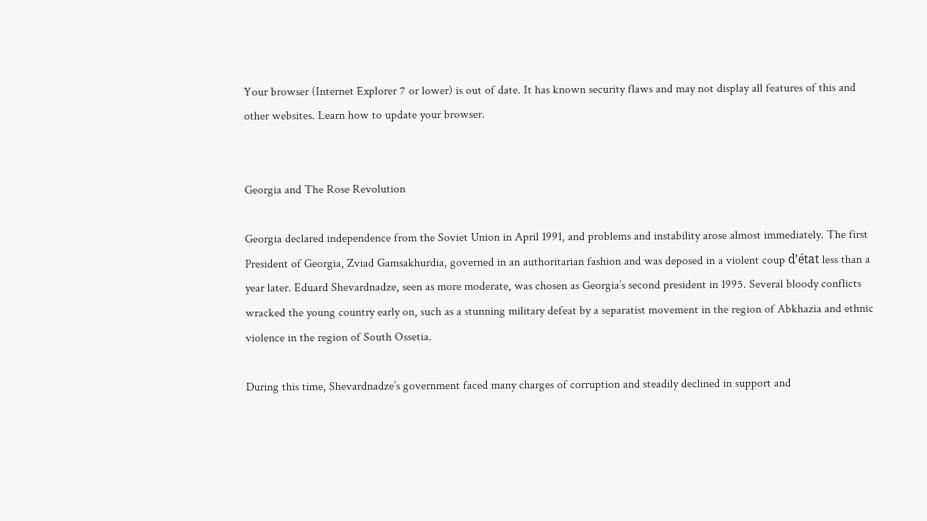Your browser (Internet Explorer 7 or lower) is out of date. It has known security flaws and may not display all features of this and other websites. Learn how to update your browser.


Georgia and The Rose Revolution

Georgia declared independence from the Soviet Union in April 1991, and problems and instability arose almost immediately. The first President of Georgia, Zviad Gamsakhurdia, governed in an authoritarian fashion and was deposed in a violent coup d’état less than a year later. Eduard Shevardnadze, seen as more moderate, was chosen as Georgia’s second president in 1995. Several bloody conflicts wracked the young country early on, such as a stunning military defeat by a separatist movement in the region of Abkhazia and ethnic violence in the region of South Ossetia.

During this time, Shevardnadze’s government faced many charges of corruption and steadily declined in support and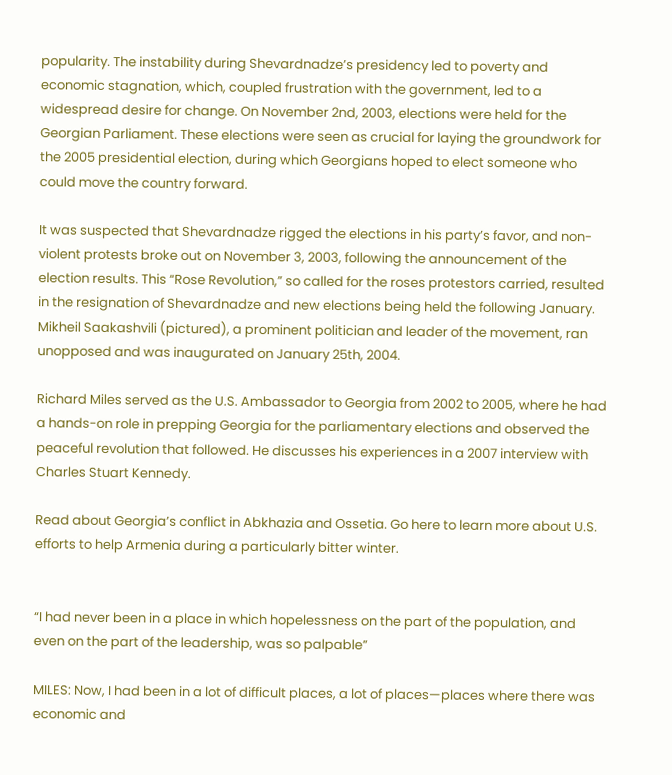popularity. The instability during Shevardnadze’s presidency led to poverty and economic stagnation, which, coupled frustration with the government, led to a widespread desire for change. On November 2nd, 2003, elections were held for the Georgian Parliament. These elections were seen as crucial for laying the groundwork for the 2005 presidential election, during which Georgians hoped to elect someone who could move the country forward.

It was suspected that Shevardnadze rigged the elections in his party’s favor, and non-violent protests broke out on November 3, 2003, following the announcement of the election results. This “Rose Revolution,” so called for the roses protestors carried, resulted in the resignation of Shevardnadze and new elections being held the following January. Mikheil Saakashvili (pictured), a prominent politician and leader of the movement, ran unopposed and was inaugurated on January 25th, 2004.

Richard Miles served as the U.S. Ambassador to Georgia from 2002 to 2005, where he had a hands-on role in prepping Georgia for the parliamentary elections and observed the peaceful revolution that followed. He discusses his experiences in a 2007 interview with Charles Stuart Kennedy.

Read about Georgia’s conflict in Abkhazia and Ossetia. Go here to learn more about U.S. efforts to help Armenia during a particularly bitter winter.


“I had never been in a place in which hopelessness on the part of the population, and even on the part of the leadership, was so palpable”

MILES: Now, I had been in a lot of difficult places, a lot of places—places where there was economic and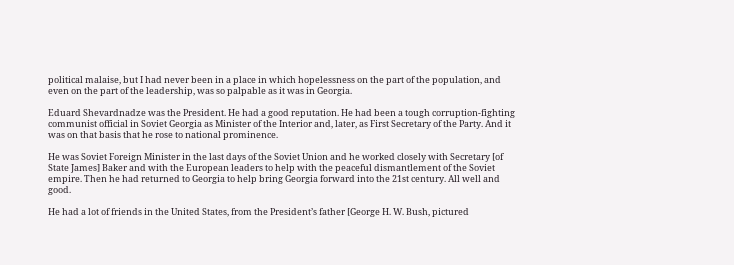political malaise, but I had never been in a place in which hopelessness on the part of the population, and even on the part of the leadership, was so palpable as it was in Georgia.

Eduard Shevardnadze was the President. He had a good reputation. He had been a tough corruption-fighting communist official in Soviet Georgia as Minister of the Interior and, later, as First Secretary of the Party. And it was on that basis that he rose to national prominence.

He was Soviet Foreign Minister in the last days of the Soviet Union and he worked closely with Secretary [of State James] Baker and with the European leaders to help with the peaceful dismantlement of the Soviet empire. Then he had returned to Georgia to help bring Georgia forward into the 21st century. All well and good.

He had a lot of friends in the United States, from the President’s father [George H. W. Bush, pictured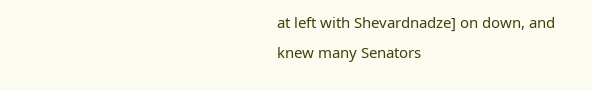at left with Shevardnadze] on down, and knew many Senators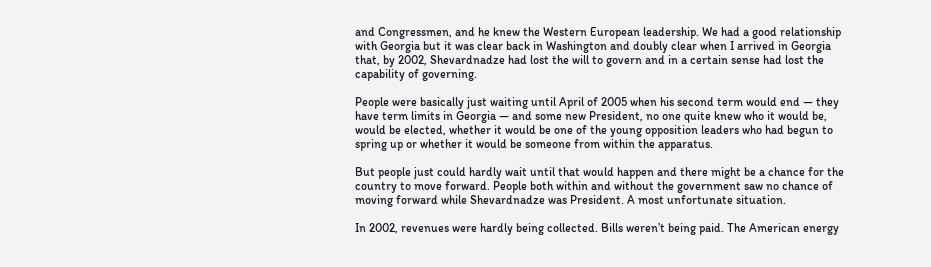and Congressmen, and he knew the Western European leadership. We had a good relationship with Georgia but it was clear back in Washington and doubly clear when I arrived in Georgia that, by 2002, Shevardnadze had lost the will to govern and in a certain sense had lost the capability of governing.

People were basically just waiting until April of 2005 when his second term would end — they have term limits in Georgia — and some new President, no one quite knew who it would be, would be elected, whether it would be one of the young opposition leaders who had begun to spring up or whether it would be someone from within the apparatus.

But people just could hardly wait until that would happen and there might be a chance for the country to move forward. People both within and without the government saw no chance of moving forward while Shevardnadze was President. A most unfortunate situation.

In 2002, revenues were hardly being collected. Bills weren’t being paid. The American energy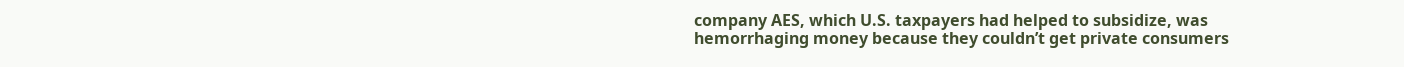company AES, which U.S. taxpayers had helped to subsidize, was hemorrhaging money because they couldn’t get private consumers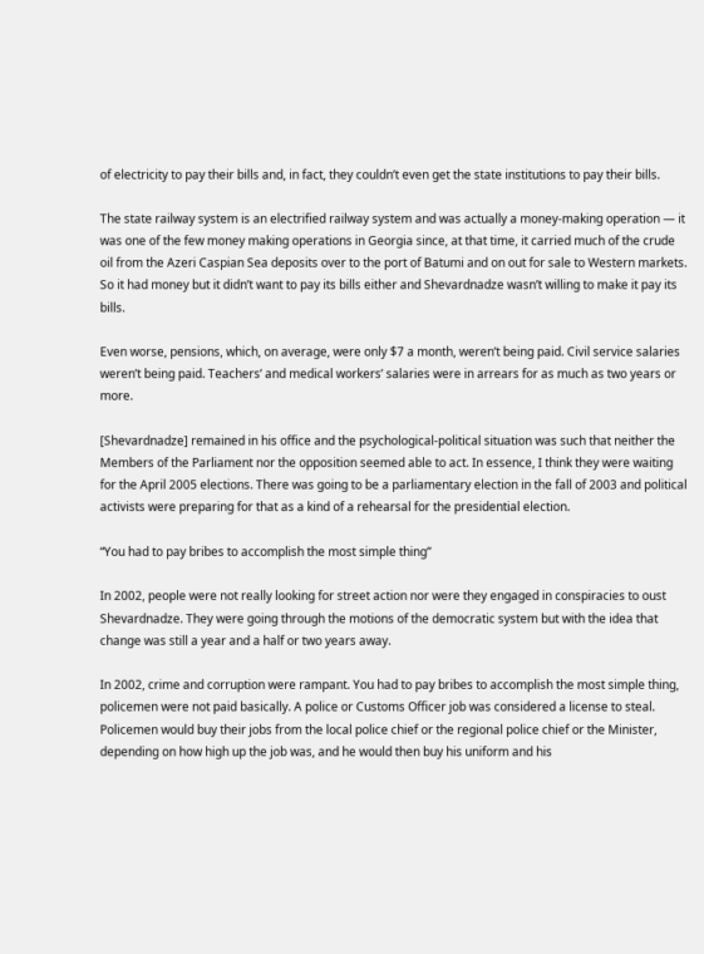of electricity to pay their bills and, in fact, they couldn’t even get the state institutions to pay their bills.

The state railway system is an electrified railway system and was actually a money-making operation — it was one of the few money making operations in Georgia since, at that time, it carried much of the crude oil from the Azeri Caspian Sea deposits over to the port of Batumi and on out for sale to Western markets. So it had money but it didn’t want to pay its bills either and Shevardnadze wasn’t willing to make it pay its bills.

Even worse, pensions, which, on average, were only $7 a month, weren’t being paid. Civil service salaries weren’t being paid. Teachers’ and medical workers’ salaries were in arrears for as much as two years or more.

[Shevardnadze] remained in his office and the psychological-political situation was such that neither the Members of the Parliament nor the opposition seemed able to act. In essence, I think they were waiting for the April 2005 elections. There was going to be a parliamentary election in the fall of 2003 and political activists were preparing for that as a kind of a rehearsal for the presidential election.

“You had to pay bribes to accomplish the most simple thing”

In 2002, people were not really looking for street action nor were they engaged in conspiracies to oust Shevardnadze. They were going through the motions of the democratic system but with the idea that change was still a year and a half or two years away.

In 2002, crime and corruption were rampant. You had to pay bribes to accomplish the most simple thing, policemen were not paid basically. A police or Customs Officer job was considered a license to steal. Policemen would buy their jobs from the local police chief or the regional police chief or the Minister, depending on how high up the job was, and he would then buy his uniform and his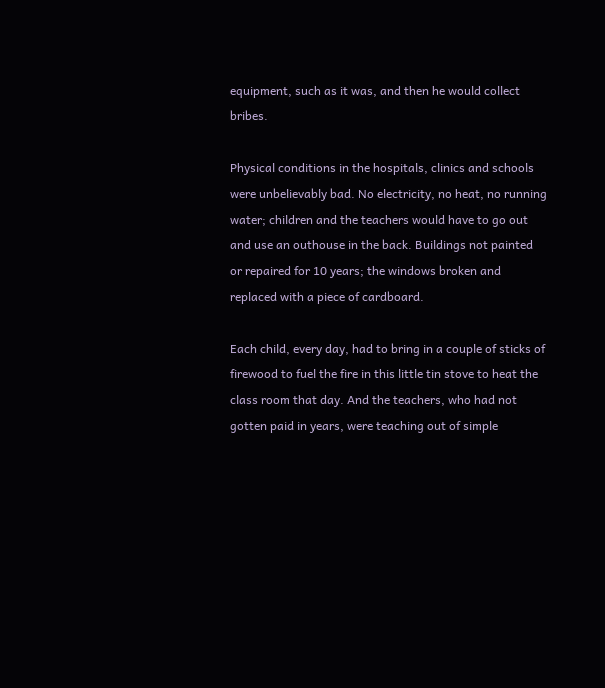equipment, such as it was, and then he would collect bribes.

Physical conditions in the hospitals, clinics and schools were unbelievably bad. No electricity, no heat, no running water; children and the teachers would have to go out and use an outhouse in the back. Buildings not painted or repaired for 10 years; the windows broken and replaced with a piece of cardboard.

Each child, every day, had to bring in a couple of sticks of firewood to fuel the fire in this little tin stove to heat the class room that day. And the teachers, who had not gotten paid in years, were teaching out of simple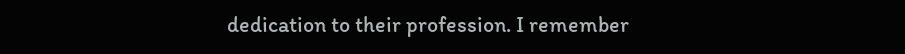dedication to their profession. I remember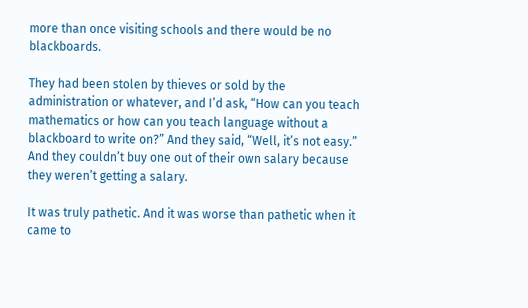more than once visiting schools and there would be no blackboards.

They had been stolen by thieves or sold by the administration or whatever, and I’d ask, “How can you teach mathematics or how can you teach language without a blackboard to write on?” And they said, “Well, it’s not easy.” And they couldn’t buy one out of their own salary because they weren’t getting a salary.

It was truly pathetic. And it was worse than pathetic when it came to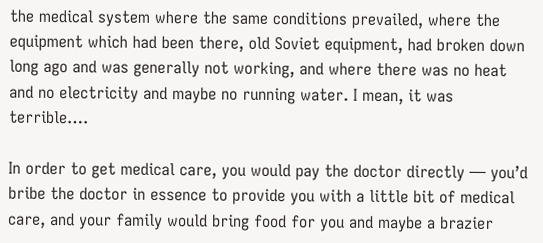the medical system where the same conditions prevailed, where the equipment which had been there, old Soviet equipment, had broken down long ago and was generally not working, and where there was no heat and no electricity and maybe no running water. I mean, it was terrible….

In order to get medical care, you would pay the doctor directly — you’d bribe the doctor in essence to provide you with a little bit of medical care, and your family would bring food for you and maybe a brazier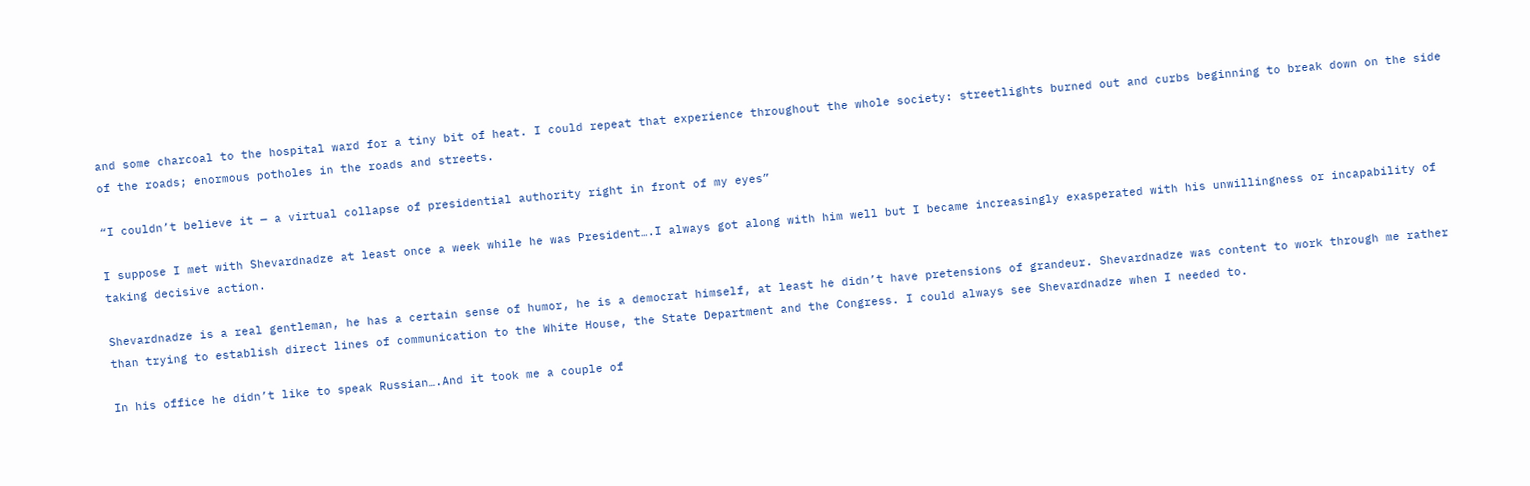and some charcoal to the hospital ward for a tiny bit of heat. I could repeat that experience throughout the whole society: streetlights burned out and curbs beginning to break down on the side of the roads; enormous potholes in the roads and streets.

“I couldn’t believe it — a virtual collapse of presidential authority right in front of my eyes”

I suppose I met with Shevardnadze at least once a week while he was President….I always got along with him well but I became increasingly exasperated with his unwillingness or incapability of taking decisive action.

Shevardnadze is a real gentleman, he has a certain sense of humor, he is a democrat himself, at least he didn’t have pretensions of grandeur. Shevardnadze was content to work through me rather than trying to establish direct lines of communication to the White House, the State Department and the Congress. I could always see Shevardnadze when I needed to.

In his office he didn’t like to speak Russian….And it took me a couple of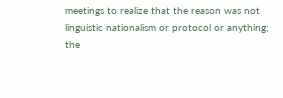meetings to realize that the reason was not linguistic nationalism or protocol or anything; the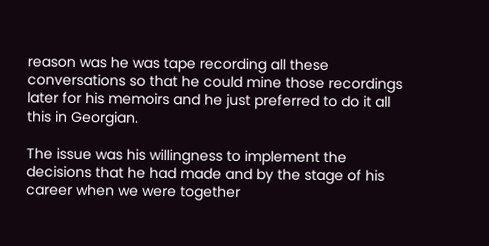reason was he was tape recording all these conversations so that he could mine those recordings later for his memoirs and he just preferred to do it all this in Georgian.

The issue was his willingness to implement the decisions that he had made and by the stage of his career when we were together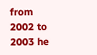from 2002 to 2003 he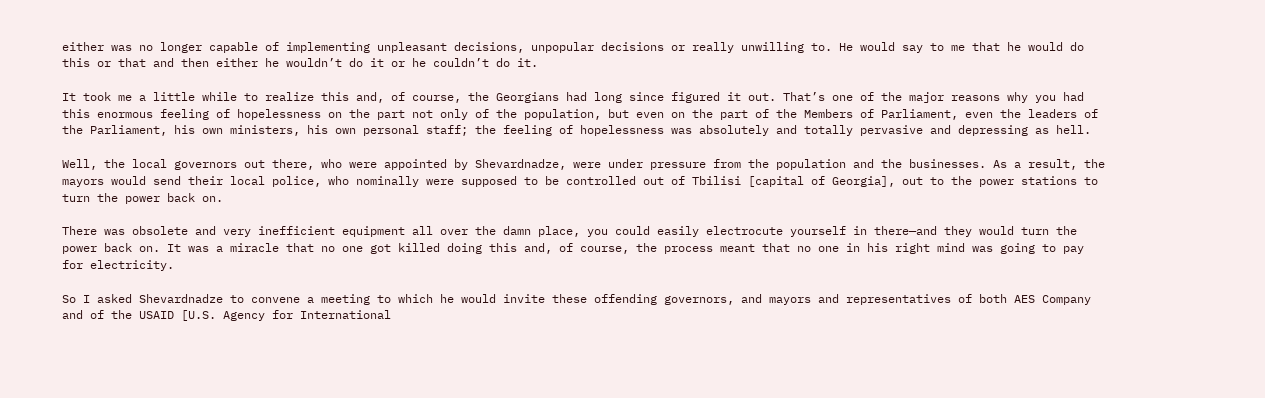either was no longer capable of implementing unpleasant decisions, unpopular decisions or really unwilling to. He would say to me that he would do this or that and then either he wouldn’t do it or he couldn’t do it.

It took me a little while to realize this and, of course, the Georgians had long since figured it out. That’s one of the major reasons why you had this enormous feeling of hopelessness on the part not only of the population, but even on the part of the Members of Parliament, even the leaders of the Parliament, his own ministers, his own personal staff; the feeling of hopelessness was absolutely and totally pervasive and depressing as hell.

Well, the local governors out there, who were appointed by Shevardnadze, were under pressure from the population and the businesses. As a result, the mayors would send their local police, who nominally were supposed to be controlled out of Tbilisi [capital of Georgia], out to the power stations to turn the power back on.

There was obsolete and very inefficient equipment all over the damn place, you could easily electrocute yourself in there—and they would turn the power back on. It was a miracle that no one got killed doing this and, of course, the process meant that no one in his right mind was going to pay for electricity.

So I asked Shevardnadze to convene a meeting to which he would invite these offending governors, and mayors and representatives of both AES Company and of the USAID [U.S. Agency for International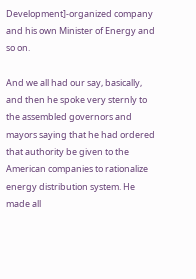Development]-organized company and his own Minister of Energy and so on.

And we all had our say, basically, and then he spoke very sternly to the assembled governors and mayors saying that he had ordered that authority be given to the American companies to rationalize energy distribution system. He made all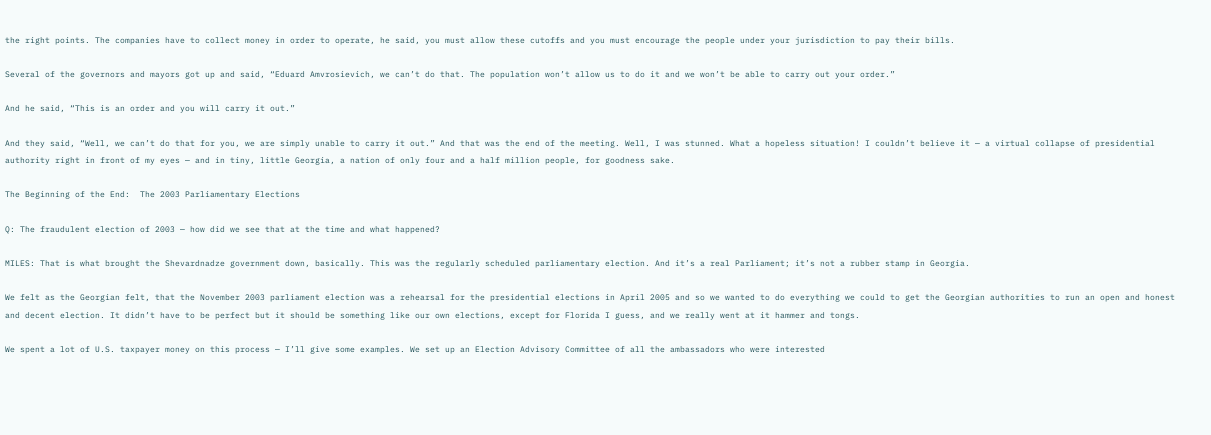the right points. The companies have to collect money in order to operate, he said, you must allow these cutoffs and you must encourage the people under your jurisdiction to pay their bills.

Several of the governors and mayors got up and said, “Eduard Amvrosievich, we can’t do that. The population won’t allow us to do it and we won’t be able to carry out your order.”

And he said, “This is an order and you will carry it out.”

And they said, “Well, we can’t do that for you, we are simply unable to carry it out.” And that was the end of the meeting. Well, I was stunned. What a hopeless situation! I couldn’t believe it — a virtual collapse of presidential authority right in front of my eyes — and in tiny, little Georgia, a nation of only four and a half million people, for goodness sake.

The Beginning of the End:  The 2003 Parliamentary Elections

Q: The fraudulent election of 2003 — how did we see that at the time and what happened?

MILES: That is what brought the Shevardnadze government down, basically. This was the regularly scheduled parliamentary election. And it’s a real Parliament; it’s not a rubber stamp in Georgia.

We felt as the Georgian felt, that the November 2003 parliament election was a rehearsal for the presidential elections in April 2005 and so we wanted to do everything we could to get the Georgian authorities to run an open and honest and decent election. It didn’t have to be perfect but it should be something like our own elections, except for Florida I guess, and we really went at it hammer and tongs.

We spent a lot of U.S. taxpayer money on this process — I’ll give some examples. We set up an Election Advisory Committee of all the ambassadors who were interested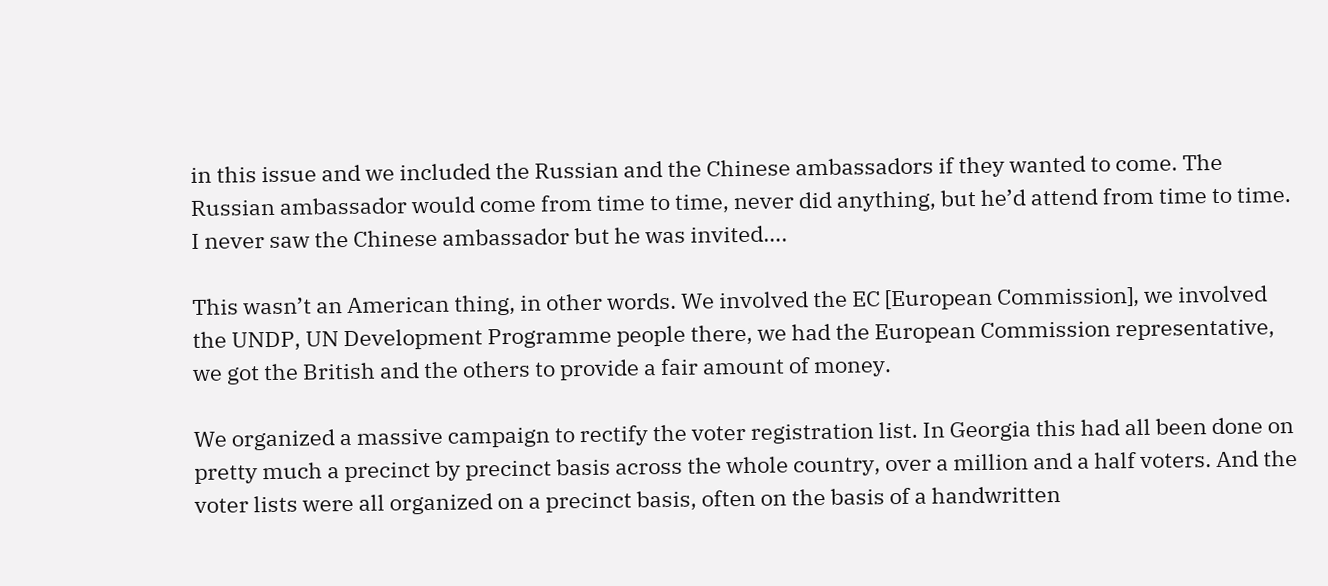in this issue and we included the Russian and the Chinese ambassadors if they wanted to come. The Russian ambassador would come from time to time, never did anything, but he’d attend from time to time. I never saw the Chinese ambassador but he was invited….

This wasn’t an American thing, in other words. We involved the EC [European Commission], we involved the UNDP, UN Development Programme people there, we had the European Commission representative, we got the British and the others to provide a fair amount of money.

We organized a massive campaign to rectify the voter registration list. In Georgia this had all been done on pretty much a precinct by precinct basis across the whole country, over a million and a half voters. And the voter lists were all organized on a precinct basis, often on the basis of a handwritten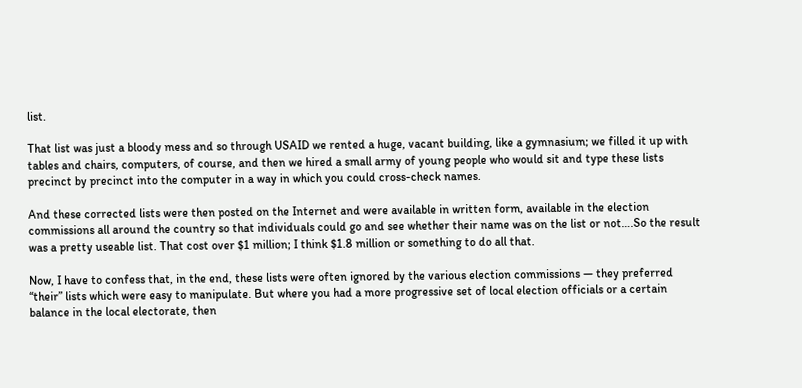list.

That list was just a bloody mess and so through USAID we rented a huge, vacant building, like a gymnasium; we filled it up with tables and chairs, computers, of course, and then we hired a small army of young people who would sit and type these lists precinct by precinct into the computer in a way in which you could cross-check names.

And these corrected lists were then posted on the Internet and were available in written form, available in the election commissions all around the country so that individuals could go and see whether their name was on the list or not….So the result was a pretty useable list. That cost over $1 million; I think $1.8 million or something to do all that.

Now, I have to confess that, in the end, these lists were often ignored by the various election commissions — they preferred “their” lists which were easy to manipulate. But where you had a more progressive set of local election officials or a certain balance in the local electorate, then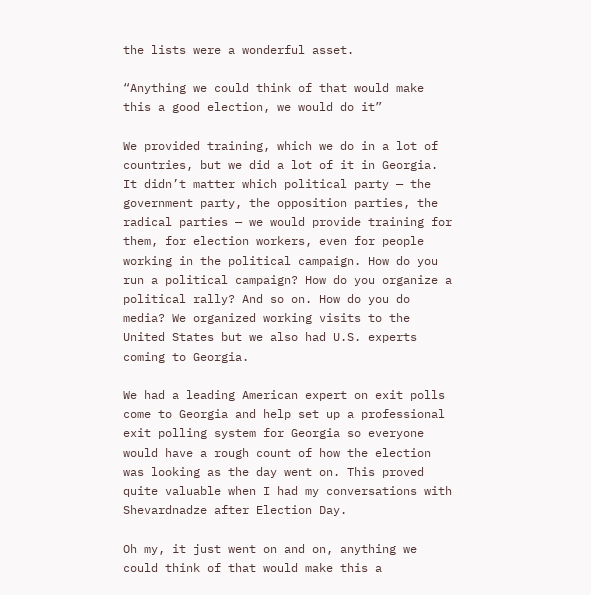the lists were a wonderful asset.

“Anything we could think of that would make this a good election, we would do it”

We provided training, which we do in a lot of countries, but we did a lot of it in Georgia. It didn’t matter which political party — the government party, the opposition parties, the radical parties — we would provide training for them, for election workers, even for people working in the political campaign. How do you run a political campaign? How do you organize a political rally? And so on. How do you do media? We organized working visits to the United States but we also had U.S. experts coming to Georgia.

We had a leading American expert on exit polls come to Georgia and help set up a professional exit polling system for Georgia so everyone would have a rough count of how the election was looking as the day went on. This proved quite valuable when I had my conversations with Shevardnadze after Election Day.

Oh my, it just went on and on, anything we could think of that would make this a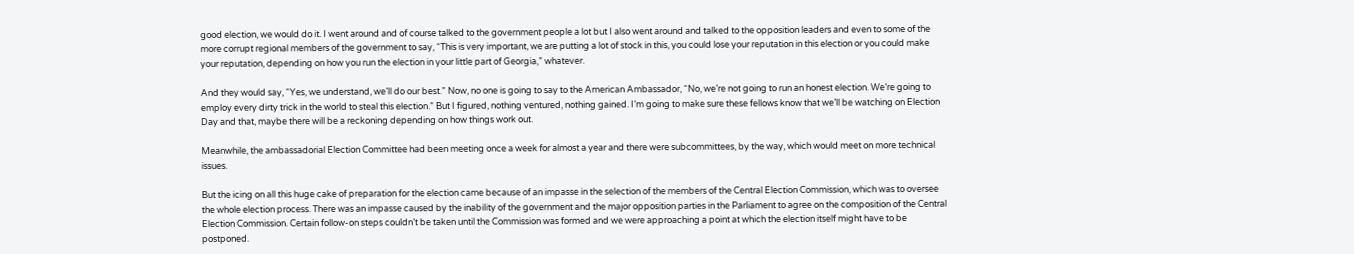good election, we would do it. I went around and of course talked to the government people a lot but I also went around and talked to the opposition leaders and even to some of the more corrupt regional members of the government to say, “This is very important, we are putting a lot of stock in this, you could lose your reputation in this election or you could make your reputation, depending on how you run the election in your little part of Georgia,” whatever.

And they would say, “Yes, we understand, we’ll do our best.” Now, no one is going to say to the American Ambassador, “No, we’re not going to run an honest election. We’re going to employ every dirty trick in the world to steal this election.” But I figured, nothing ventured, nothing gained. I’m going to make sure these fellows know that we’ll be watching on Election Day and that, maybe there will be a reckoning depending on how things work out.

Meanwhile, the ambassadorial Election Committee had been meeting once a week for almost a year and there were subcommittees, by the way, which would meet on more technical issues.

But the icing on all this huge cake of preparation for the election came because of an impasse in the selection of the members of the Central Election Commission, which was to oversee the whole election process. There was an impasse caused by the inability of the government and the major opposition parties in the Parliament to agree on the composition of the Central Election Commission. Certain follow-on steps couldn’t be taken until the Commission was formed and we were approaching a point at which the election itself might have to be postponed.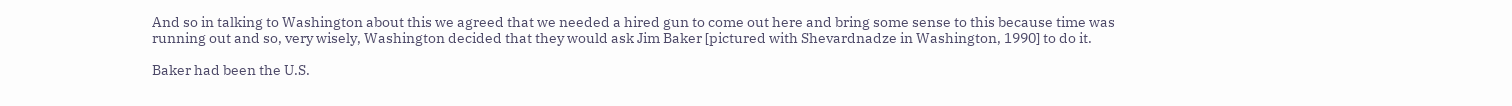And so in talking to Washington about this we agreed that we needed a hired gun to come out here and bring some sense to this because time was running out and so, very wisely, Washington decided that they would ask Jim Baker [pictured with Shevardnadze in Washington, 1990] to do it.

Baker had been the U.S.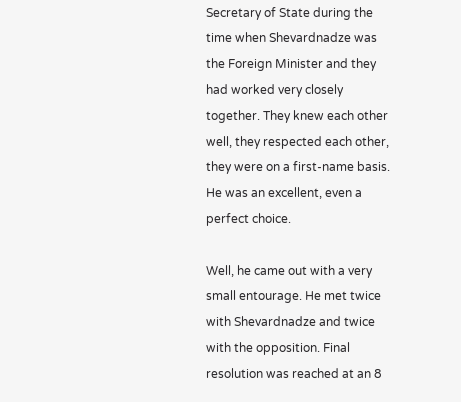Secretary of State during the time when Shevardnadze was the Foreign Minister and they had worked very closely together. They knew each other well, they respected each other, they were on a first-name basis. He was an excellent, even a perfect choice.

Well, he came out with a very small entourage. He met twice with Shevardnadze and twice with the opposition. Final resolution was reached at an 8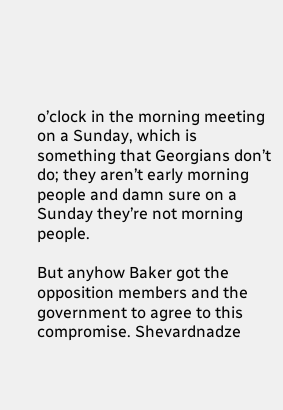o’clock in the morning meeting on a Sunday, which is something that Georgians don’t do; they aren’t early morning people and damn sure on a Sunday they’re not morning people.

But anyhow Baker got the opposition members and the government to agree to this compromise. Shevardnadze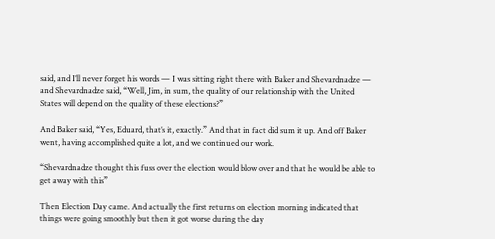said, and I’ll never forget his words — I was sitting right there with Baker and Shevardnadze — and Shevardnadze said, “Well, Jim, in sum, the quality of our relationship with the United States will depend on the quality of these elections?”

And Baker said, “Yes, Eduard, that’s it, exactly.” And that in fact did sum it up. And off Baker went, having accomplished quite a lot, and we continued our work.

“Shevardnadze thought this fuss over the election would blow over and that he would be able to get away with this”

Then Election Day came. And actually the first returns on election morning indicated that things were going smoothly but then it got worse during the day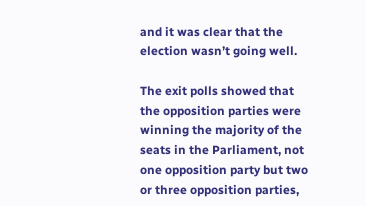and it was clear that the election wasn’t going well.

The exit polls showed that the opposition parties were winning the majority of the seats in the Parliament, not one opposition party but two or three opposition parties,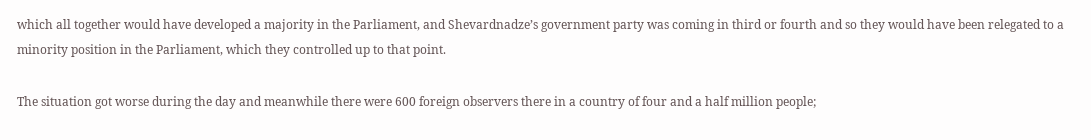which all together would have developed a majority in the Parliament, and Shevardnadze’s government party was coming in third or fourth and so they would have been relegated to a minority position in the Parliament, which they controlled up to that point.

The situation got worse during the day and meanwhile there were 600 foreign observers there in a country of four and a half million people;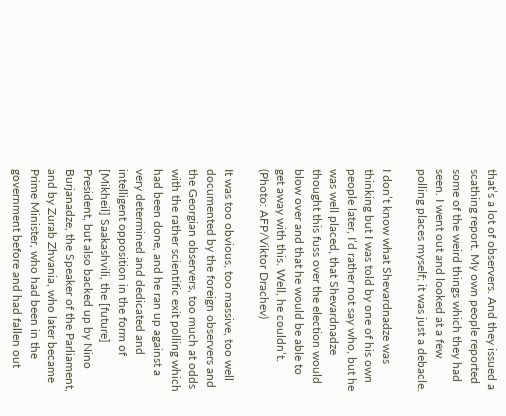that’s a lot of observers. And they issued a scathing report. My own people reported some of the weird things which they had seen. I went out and looked at a few polling places myself; it was just a debacle.

I don’t know what Shevardnadze was thinking but I was told by one of his own people later, I’d rather not say who, but he was well placed, that Shevardnadze thought this fuss over the election would blow over and that he would be able to get away with this. Well, he couldn’t. (Photo: AFP/Viktor Drachev)

It was too obvious, too massive, too well documented by the foreign observers and the Georgian observers, too much at odds with the rather scientific exit polling which had been done, and he ran up against a very determined and dedicated and intelligent opposition in the form of [Mikheil] Saakashvili, the [future] President, but also backed up by Nino Burjanadze, the Speaker of the Parliament, and by Zurab Zhvania, who later became Prime Minister, who had been in the government before and had fallen out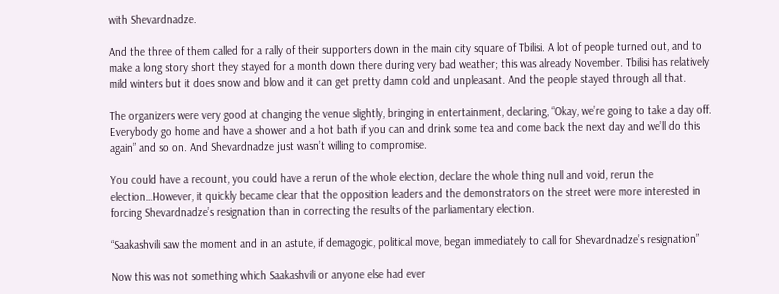with Shevardnadze.

And the three of them called for a rally of their supporters down in the main city square of Tbilisi. A lot of people turned out, and to make a long story short they stayed for a month down there during very bad weather; this was already November. Tbilisi has relatively mild winters but it does snow and blow and it can get pretty damn cold and unpleasant. And the people stayed through all that.

The organizers were very good at changing the venue slightly, bringing in entertainment, declaring, “Okay, we’re going to take a day off. Everybody go home and have a shower and a hot bath if you can and drink some tea and come back the next day and we’ll do this again” and so on. And Shevardnadze just wasn’t willing to compromise.

You could have a recount, you could have a rerun of the whole election, declare the whole thing null and void, rerun the election…However, it quickly became clear that the opposition leaders and the demonstrators on the street were more interested in forcing Shevardnadze’s resignation than in correcting the results of the parliamentary election.

“Saakashvili saw the moment and in an astute, if demagogic, political move, began immediately to call for Shevardnadze’s resignation”

Now this was not something which Saakashvili or anyone else had ever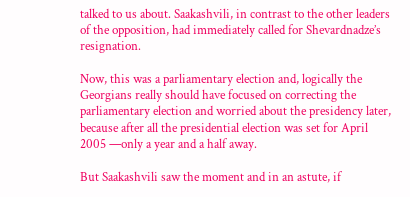talked to us about. Saakashvili, in contrast to the other leaders of the opposition, had immediately called for Shevardnadze’s resignation.

Now, this was a parliamentary election and, logically the Georgians really should have focused on correcting the parliamentary election and worried about the presidency later, because after all the presidential election was set for April 2005 —only a year and a half away.

But Saakashvili saw the moment and in an astute, if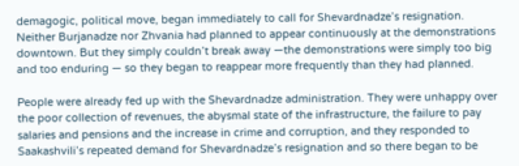demagogic, political move, began immediately to call for Shevardnadze’s resignation. Neither Burjanadze nor Zhvania had planned to appear continuously at the demonstrations downtown. But they simply couldn’t break away —the demonstrations were simply too big and too enduring — so they began to reappear more frequently than they had planned.

People were already fed up with the Shevardnadze administration. They were unhappy over the poor collection of revenues, the abysmal state of the infrastructure, the failure to pay salaries and pensions and the increase in crime and corruption, and they responded to Saakashvili’s repeated demand for Shevardnadze’s resignation and so there began to be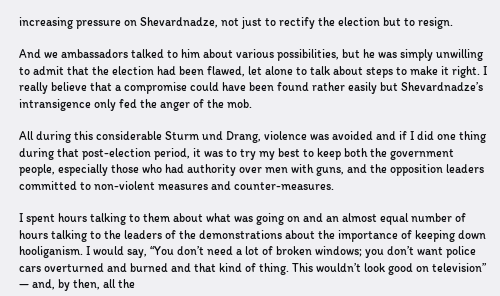increasing pressure on Shevardnadze, not just to rectify the election but to resign.

And we ambassadors talked to him about various possibilities, but he was simply unwilling to admit that the election had been flawed, let alone to talk about steps to make it right. I really believe that a compromise could have been found rather easily but Shevardnadze’s intransigence only fed the anger of the mob.

All during this considerable Sturm und Drang, violence was avoided and if I did one thing during that post-election period, it was to try my best to keep both the government people, especially those who had authority over men with guns, and the opposition leaders committed to non-violent measures and counter-measures.

I spent hours talking to them about what was going on and an almost equal number of hours talking to the leaders of the demonstrations about the importance of keeping down hooliganism. I would say, “You don’t need a lot of broken windows; you don’t want police cars overturned and burned and that kind of thing. This wouldn’t look good on television” — and, by then, all the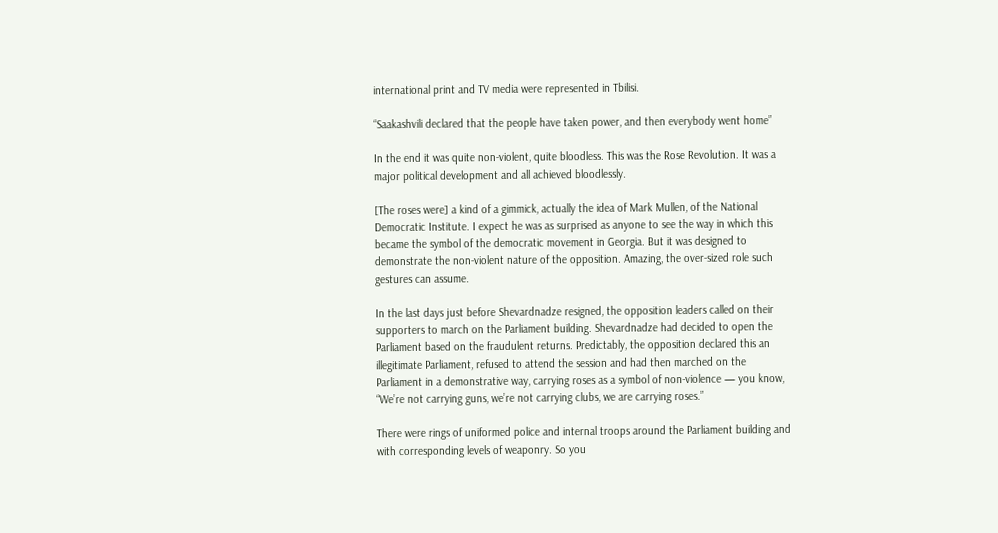international print and TV media were represented in Tbilisi.

“Saakashvili declared that the people have taken power, and then everybody went home”

In the end it was quite non-violent, quite bloodless. This was the Rose Revolution. It was a major political development and all achieved bloodlessly.

[The roses were] a kind of a gimmick, actually the idea of Mark Mullen, of the National Democratic Institute. I expect he was as surprised as anyone to see the way in which this became the symbol of the democratic movement in Georgia. But it was designed to demonstrate the non-violent nature of the opposition. Amazing, the over-sized role such gestures can assume.

In the last days just before Shevardnadze resigned, the opposition leaders called on their supporters to march on the Parliament building. Shevardnadze had decided to open the Parliament based on the fraudulent returns. Predictably, the opposition declared this an illegitimate Parliament, refused to attend the session and had then marched on the Parliament in a demonstrative way, carrying roses as a symbol of non-violence — you know, “We’re not carrying guns, we’re not carrying clubs, we are carrying roses.”

There were rings of uniformed police and internal troops around the Parliament building and with corresponding levels of weaponry. So you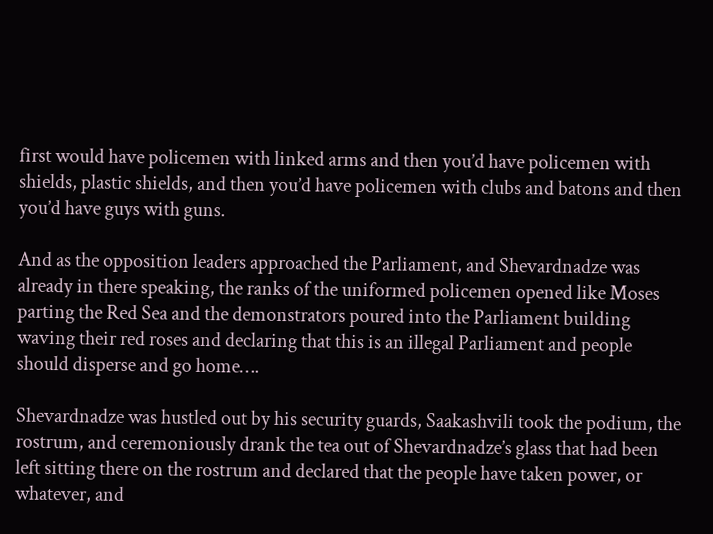first would have policemen with linked arms and then you’d have policemen with shields, plastic shields, and then you’d have policemen with clubs and batons and then you’d have guys with guns.

And as the opposition leaders approached the Parliament, and Shevardnadze was already in there speaking, the ranks of the uniformed policemen opened like Moses parting the Red Sea and the demonstrators poured into the Parliament building waving their red roses and declaring that this is an illegal Parliament and people should disperse and go home….

Shevardnadze was hustled out by his security guards, Saakashvili took the podium, the rostrum, and ceremoniously drank the tea out of Shevardnadze’s glass that had been left sitting there on the rostrum and declared that the people have taken power, or whatever, and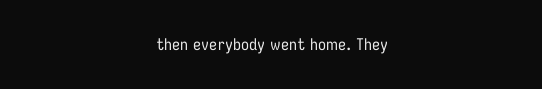then everybody went home. They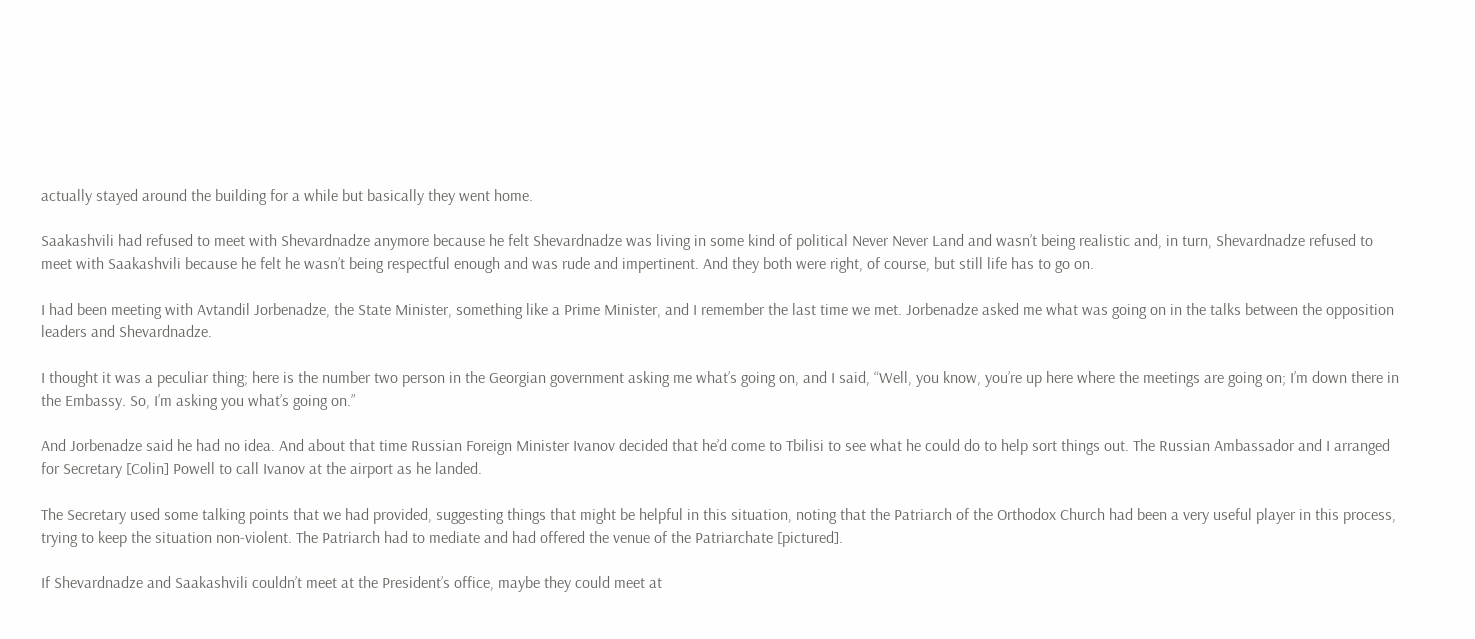actually stayed around the building for a while but basically they went home.

Saakashvili had refused to meet with Shevardnadze anymore because he felt Shevardnadze was living in some kind of political Never Never Land and wasn’t being realistic and, in turn, Shevardnadze refused to meet with Saakashvili because he felt he wasn’t being respectful enough and was rude and impertinent. And they both were right, of course, but still life has to go on.

I had been meeting with Avtandil Jorbenadze, the State Minister, something like a Prime Minister, and I remember the last time we met. Jorbenadze asked me what was going on in the talks between the opposition leaders and Shevardnadze.

I thought it was a peculiar thing; here is the number two person in the Georgian government asking me what’s going on, and I said, “Well, you know, you’re up here where the meetings are going on; I’m down there in the Embassy. So, I’m asking you what’s going on.”

And Jorbenadze said he had no idea. And about that time Russian Foreign Minister Ivanov decided that he’d come to Tbilisi to see what he could do to help sort things out. The Russian Ambassador and I arranged for Secretary [Colin] Powell to call Ivanov at the airport as he landed.

The Secretary used some talking points that we had provided, suggesting things that might be helpful in this situation, noting that the Patriarch of the Orthodox Church had been a very useful player in this process, trying to keep the situation non-violent. The Patriarch had to mediate and had offered the venue of the Patriarchate [pictured].

If Shevardnadze and Saakashvili couldn’t meet at the President’s office, maybe they could meet at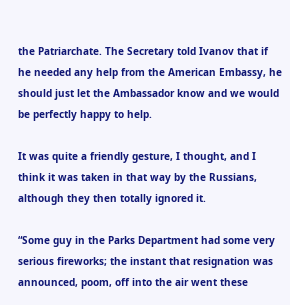the Patriarchate. The Secretary told Ivanov that if he needed any help from the American Embassy, he should just let the Ambassador know and we would be perfectly happy to help.

It was quite a friendly gesture, I thought, and I think it was taken in that way by the Russians, although they then totally ignored it.

“Some guy in the Parks Department had some very serious fireworks; the instant that resignation was announced, poom, off into the air went these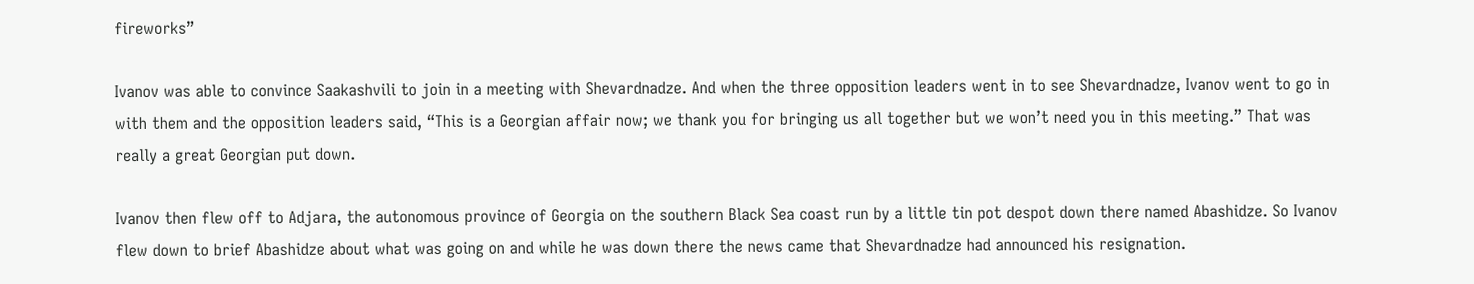fireworks”

Ivanov was able to convince Saakashvili to join in a meeting with Shevardnadze. And when the three opposition leaders went in to see Shevardnadze, Ivanov went to go in with them and the opposition leaders said, “This is a Georgian affair now; we thank you for bringing us all together but we won’t need you in this meeting.” That was really a great Georgian put down.

Ivanov then flew off to Adjara, the autonomous province of Georgia on the southern Black Sea coast run by a little tin pot despot down there named Abashidze. So Ivanov flew down to brief Abashidze about what was going on and while he was down there the news came that Shevardnadze had announced his resignation.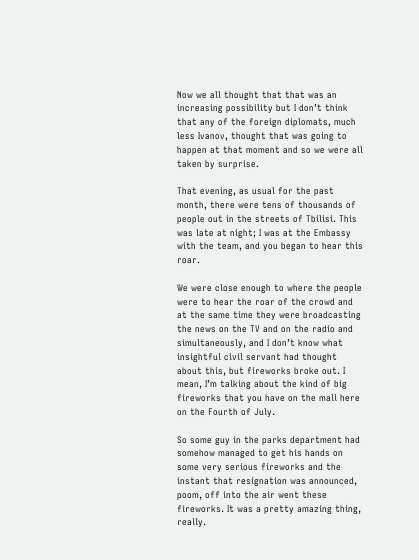Now we all thought that that was an increasing possibility but I don’t think that any of the foreign diplomats, much less Ivanov, thought that was going to happen at that moment and so we were all taken by surprise.

That evening, as usual for the past month, there were tens of thousands of people out in the streets of Tbilisi. This was late at night; I was at the Embassy with the team, and you began to hear this roar.

We were close enough to where the people were to hear the roar of the crowd and at the same time they were broadcasting the news on the TV and on the radio and simultaneously, and I don’t know what insightful civil servant had thought about this, but fireworks broke out. I mean, I’m talking about the kind of big fireworks that you have on the mall here on the Fourth of July.

So some guy in the parks department had somehow managed to get his hands on some very serious fireworks and the instant that resignation was announced, poom, off into the air went these fireworks. It was a pretty amazing thing, really.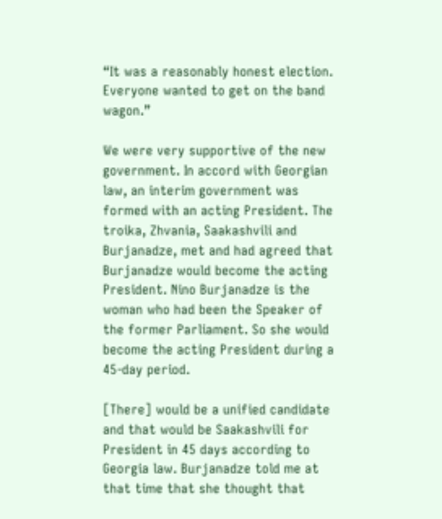“It was a reasonably honest election. Everyone wanted to get on the band wagon.”

We were very supportive of the new government. In accord with Georgian law, an interim government was formed with an acting President. The troika, Zhvania, Saakashvili and Burjanadze, met and had agreed that Burjanadze would become the acting President. Nino Burjanadze is the woman who had been the Speaker of the former Parliament. So she would become the acting President during a 45-day period.

[There] would be a unified candidate and that would be Saakashvili for President in 45 days according to Georgia law. Burjanadze told me at that time that she thought that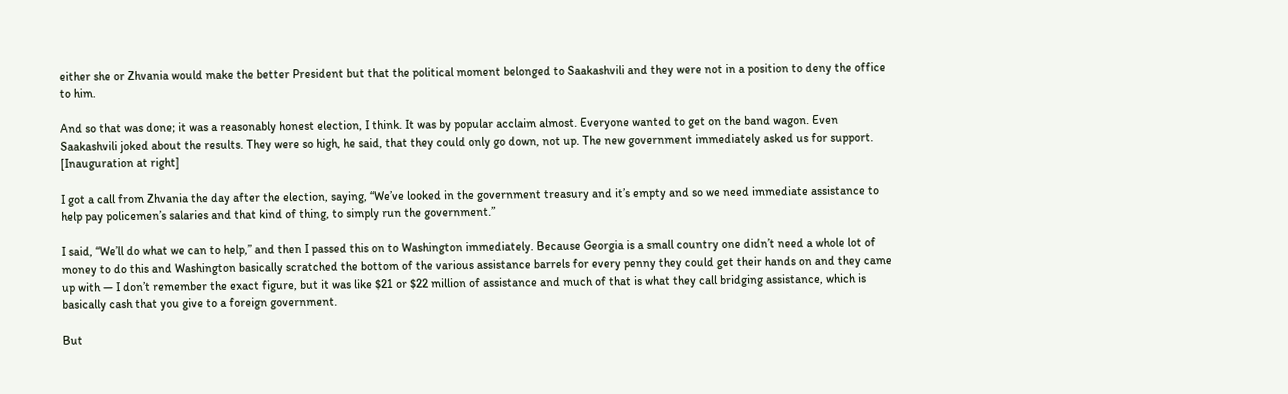either she or Zhvania would make the better President but that the political moment belonged to Saakashvili and they were not in a position to deny the office to him.

And so that was done; it was a reasonably honest election, I think. It was by popular acclaim almost. Everyone wanted to get on the band wagon. Even Saakashvili joked about the results. They were so high, he said, that they could only go down, not up. The new government immediately asked us for support. [Inauguration at right]

I got a call from Zhvania the day after the election, saying, “We’ve looked in the government treasury and it’s empty and so we need immediate assistance to help pay policemen’s salaries and that kind of thing, to simply run the government.”

I said, “We’ll do what we can to help,” and then I passed this on to Washington immediately. Because Georgia is a small country one didn’t need a whole lot of money to do this and Washington basically scratched the bottom of the various assistance barrels for every penny they could get their hands on and they came up with — I don’t remember the exact figure, but it was like $21 or $22 million of assistance and much of that is what they call bridging assistance, which is basically cash that you give to a foreign government.

But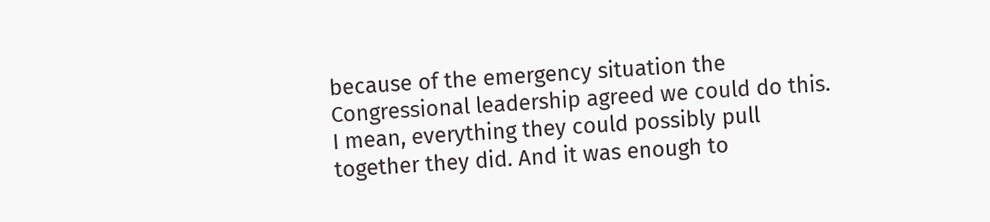because of the emergency situation the Congressional leadership agreed we could do this. I mean, everything they could possibly pull together they did. And it was enough to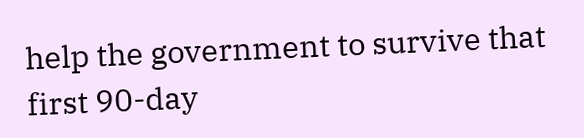help the government to survive that first 90-day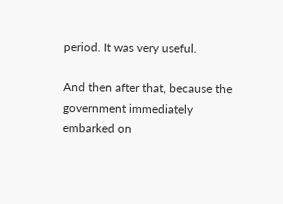period. It was very useful.

And then after that, because the government immediately embarked on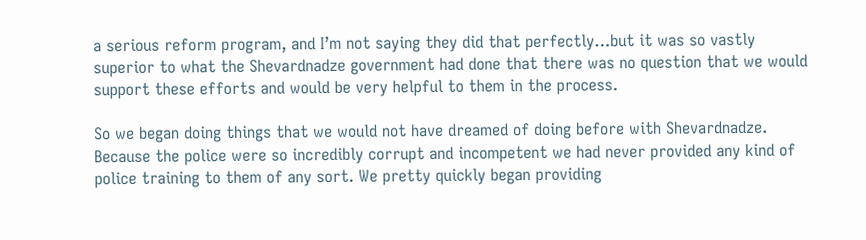a serious reform program, and I’m not saying they did that perfectly…but it was so vastly superior to what the Shevardnadze government had done that there was no question that we would support these efforts and would be very helpful to them in the process.

So we began doing things that we would not have dreamed of doing before with Shevardnadze. Because the police were so incredibly corrupt and incompetent we had never provided any kind of police training to them of any sort. We pretty quickly began providing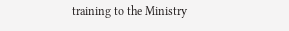training to the Ministry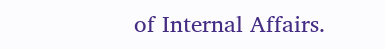of Internal Affairs.